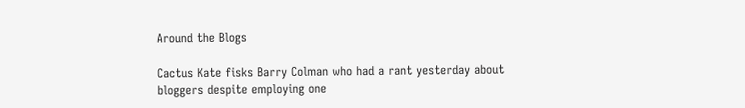Around the Blogs

Cactus Kate fisks Barry Colman who had a rant yesterday about bloggers despite employing one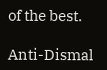of the best.

Anti-Dismal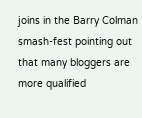joins in the Barry Colman smash-fest pointing out that many bloggers are more qualified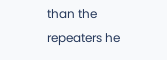than the repeaters he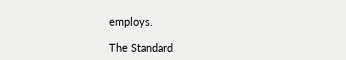employs.

The Standard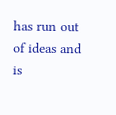has run out of ideas and is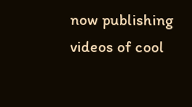now publishing videos of cool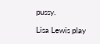pussy.

Lisa Lewis play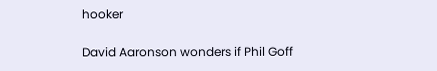hooker

David Aaronson wonders if Phil Goff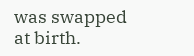was swapped at birth.